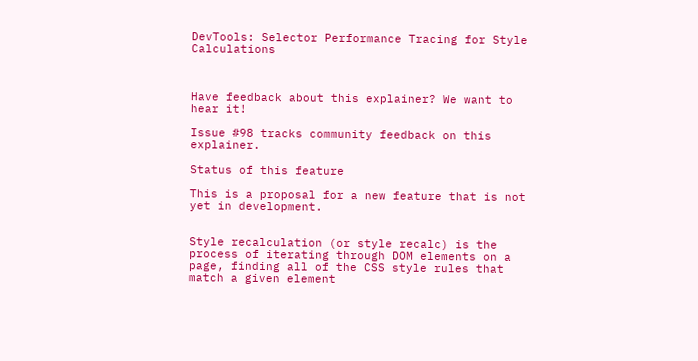DevTools: Selector Performance Tracing for Style Calculations



Have feedback about this explainer? We want to hear it!

Issue #98 tracks community feedback on this explainer.

Status of this feature

This is a proposal for a new feature that is not yet in development.


Style recalculation (or style recalc) is the process of iterating through DOM elements on a page, finding all of the CSS style rules that match a given element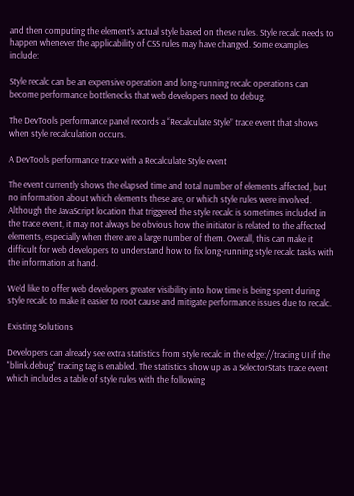and then computing the element’s actual style based on these rules. Style recalc needs to happen whenever the applicability of CSS rules may have changed. Some examples include:

Style recalc can be an expensive operation and long-running recalc operations can become performance bottlenecks that web developers need to debug.

The DevTools performance panel records a “Recalculate Style” trace event that shows when style recalculation occurs.

A DevTools performance trace with a Recalculate Style event

The event currently shows the elapsed time and total number of elements affected, but no information about which elements these are, or which style rules were involved. Although the JavaScript location that triggered the style recalc is sometimes included in the trace event, it may not always be obvious how the initiator is related to the affected elements, especially when there are a large number of them. Overall, this can make it difficult for web developers to understand how to fix long-running style recalc tasks with the information at hand.

We’d like to offer web developers greater visibility into how time is being spent during style recalc to make it easier to root cause and mitigate performance issues due to recalc.

Existing Solutions

Developers can already see extra statistics from style recalc in the edge://tracing UI if the "blink.debug" tracing tag is enabled. The statistics show up as a SelectorStats trace event which includes a table of style rules with the following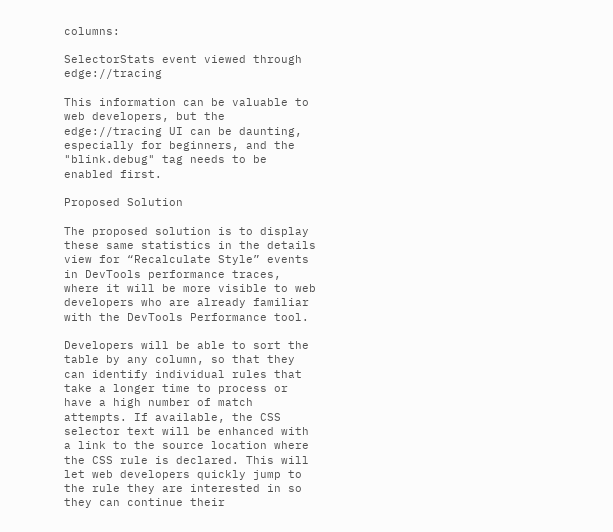columns:

SelectorStats event viewed through edge://tracing

This information can be valuable to web developers, but the edge://tracing UI can be daunting, especially for beginners, and the "blink.debug" tag needs to be enabled first.

Proposed Solution

The proposed solution is to display these same statistics in the details view for “Recalculate Style” events in DevTools performance traces, where it will be more visible to web developers who are already familiar with the DevTools Performance tool.

Developers will be able to sort the table by any column, so that they can identify individual rules that take a longer time to process or have a high number of match attempts. If available, the CSS selector text will be enhanced with a link to the source location where the CSS rule is declared. This will let web developers quickly jump to the rule they are interested in so they can continue their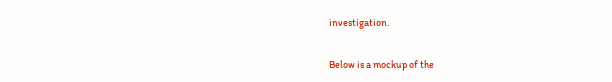investigation.

Below is a mockup of the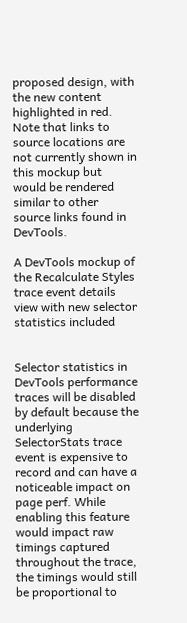proposed design, with the new content highlighted in red. Note that links to source locations are not currently shown in this mockup but would be rendered similar to other source links found in DevTools.

A DevTools mockup of the Recalculate Styles trace event details view with new selector statistics included


Selector statistics in DevTools performance traces will be disabled by default because the underlying SelectorStats trace event is expensive to record and can have a noticeable impact on page perf. While enabling this feature would impact raw timings captured throughout the trace, the timings would still be proportional to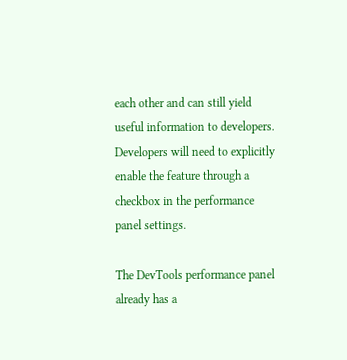each other and can still yield useful information to developers. Developers will need to explicitly enable the feature through a checkbox in the performance panel settings.

The DevTools performance panel already has a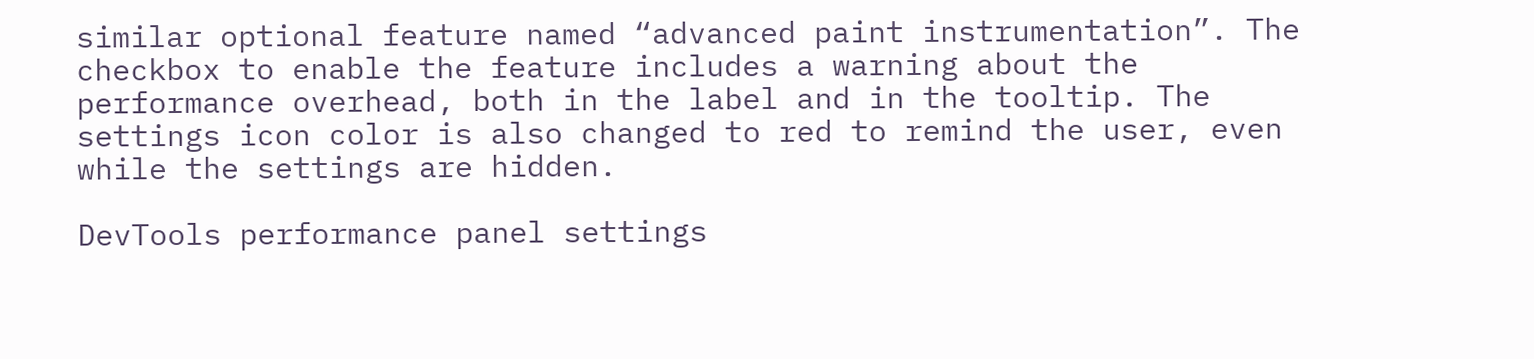similar optional feature named “advanced paint instrumentation”. The checkbox to enable the feature includes a warning about the performance overhead, both in the label and in the tooltip. The settings icon color is also changed to red to remind the user, even while the settings are hidden.

DevTools performance panel settings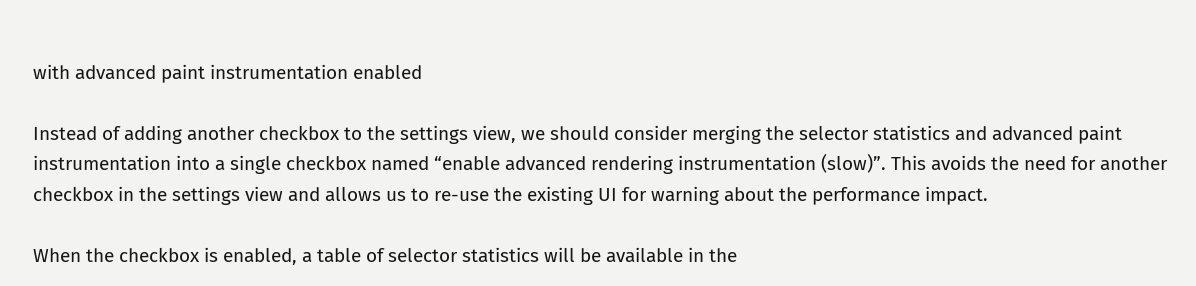with advanced paint instrumentation enabled

Instead of adding another checkbox to the settings view, we should consider merging the selector statistics and advanced paint instrumentation into a single checkbox named “enable advanced rendering instrumentation (slow)”. This avoids the need for another checkbox in the settings view and allows us to re-use the existing UI for warning about the performance impact.

When the checkbox is enabled, a table of selector statistics will be available in the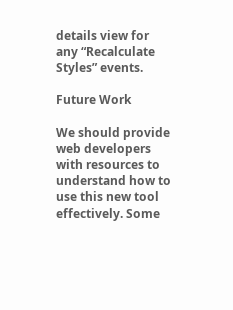details view for any “Recalculate Styles” events.

Future Work

We should provide web developers with resources to understand how to use this new tool effectively. Some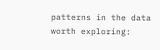patterns in the data worth exploring: